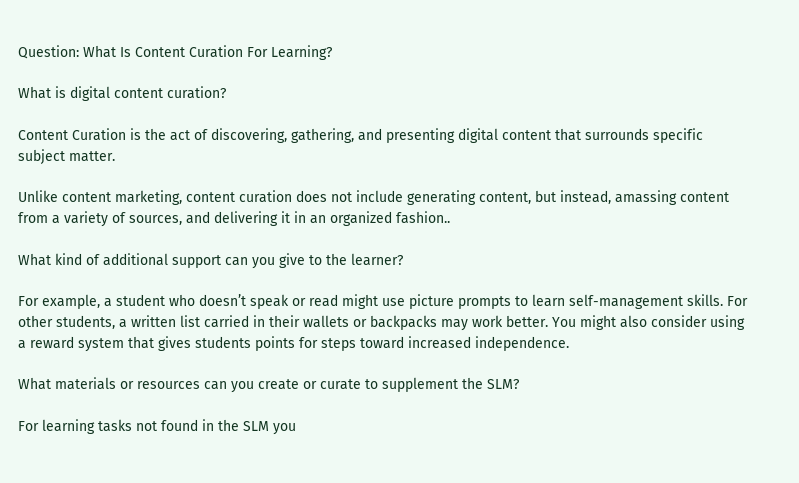Question: What Is Content Curation For Learning?

What is digital content curation?

Content Curation is the act of discovering, gathering, and presenting digital content that surrounds specific subject matter.

Unlike content marketing, content curation does not include generating content, but instead, amassing content from a variety of sources, and delivering it in an organized fashion..

What kind of additional support can you give to the learner?

For example, a student who doesn’t speak or read might use picture prompts to learn self-management skills. For other students, a written list carried in their wallets or backpacks may work better. You might also consider using a reward system that gives students points for steps toward increased independence.

What materials or resources can you create or curate to supplement the SLM?

For learning tasks not found in the SLM you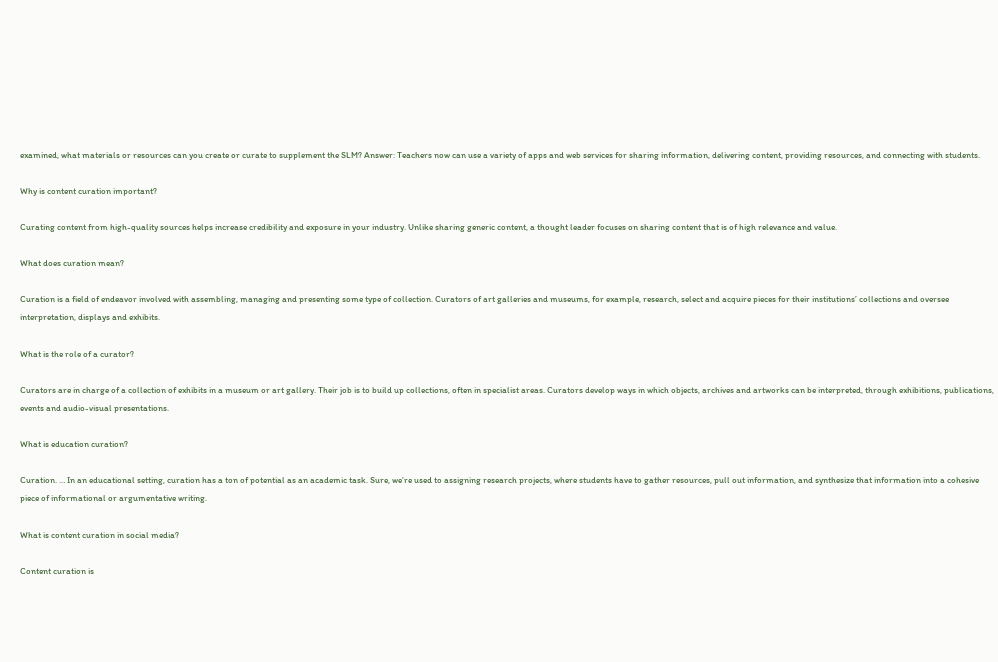examined, what materials or resources can you create or curate to supplement the SLM? Answer: Teachers now can use a variety of apps and web services for sharing information, delivering content, providing resources, and connecting with students.

Why is content curation important?

Curating content from high-quality sources helps increase credibility and exposure in your industry. Unlike sharing generic content, a thought leader focuses on sharing content that is of high relevance and value.

What does curation mean?

Curation is a field of endeavor involved with assembling, managing and presenting some type of collection. Curators of art galleries and museums, for example, research, select and acquire pieces for their institutions’ collections and oversee interpretation, displays and exhibits.

What is the role of a curator?

Curators are in charge of a collection of exhibits in a museum or art gallery. Their job is to build up collections, often in specialist areas. Curators develop ways in which objects, archives and artworks can be interpreted, through exhibitions, publications, events and audio-visual presentations.

What is education curation?

Curation. … In an educational setting, curation has a ton of potential as an academic task. Sure, we’re used to assigning research projects, where students have to gather resources, pull out information, and synthesize that information into a cohesive piece of informational or argumentative writing.

What is content curation in social media?

Content curation is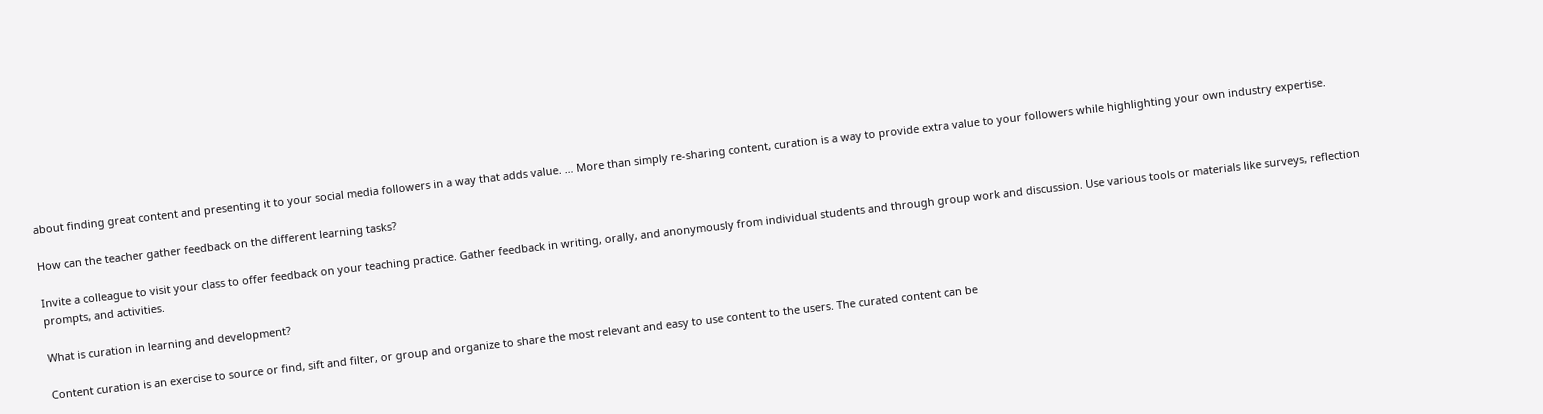about finding great content and presenting it to your social media followers in a way that adds value. … More than simply re-sharing content, curation is a way to provide extra value to your followers while highlighting your own industry expertise.

How can the teacher gather feedback on the different learning tasks?

Invite a colleague to visit your class to offer feedback on your teaching practice. Gather feedback in writing, orally, and anonymously from individual students and through group work and discussion. Use various tools or materials like surveys, reflection prompts, and activities.

What is curation in learning and development?

Content curation is an exercise to source or find, sift and filter, or group and organize to share the most relevant and easy to use content to the users. The curated content can be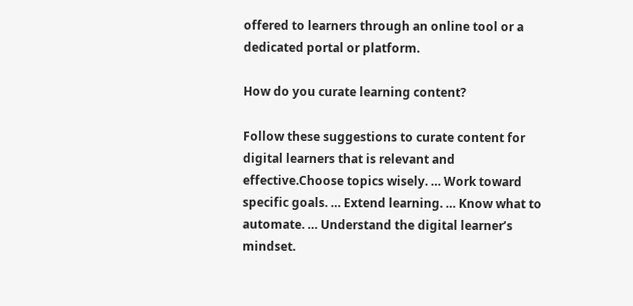offered to learners through an online tool or a dedicated portal or platform.

How do you curate learning content?

Follow these suggestions to curate content for digital learners that is relevant and effective.Choose topics wisely. … Work toward specific goals. … Extend learning. … Know what to automate. … Understand the digital learner’s mindset.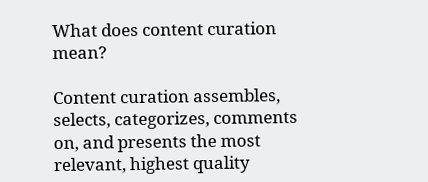What does content curation mean?

Content curation assembles, selects, categorizes, comments on, and presents the most relevant, highest quality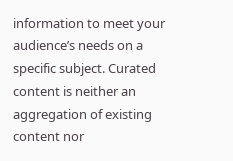information to meet your audience’s needs on a specific subject. Curated content is neither an aggregation of existing content nor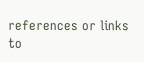references or links to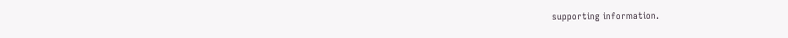supporting information.